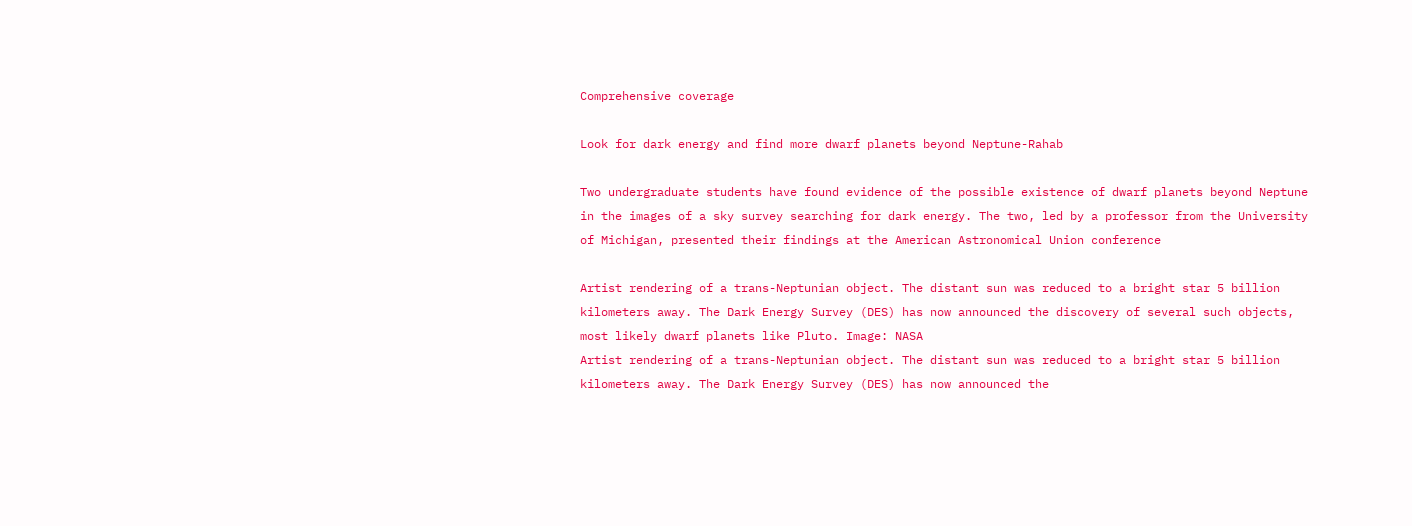Comprehensive coverage

Look for dark energy and find more dwarf planets beyond Neptune-Rahab

Two undergraduate students have found evidence of the possible existence of dwarf planets beyond Neptune in the images of a sky survey searching for dark energy. The two, led by a professor from the University of Michigan, presented their findings at the American Astronomical Union conference

Artist rendering of a trans-Neptunian object. The distant sun was reduced to a bright star 5 billion kilometers away. The Dark Energy Survey (DES) has now announced the discovery of several such objects, most likely dwarf planets like Pluto. Image: NASA
Artist rendering of a trans-Neptunian object. The distant sun was reduced to a bright star 5 billion kilometers away. The Dark Energy Survey (DES) has now announced the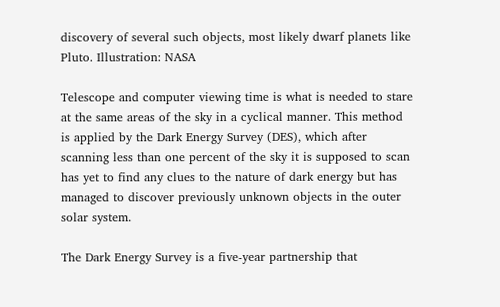discovery of several such objects, most likely dwarf planets like Pluto. Illustration: NASA

Telescope and computer viewing time is what is needed to stare at the same areas of the sky in a cyclical manner. This method is applied by the Dark Energy Survey (DES), which after scanning less than one percent of the sky it is supposed to scan has yet to find any clues to the nature of dark energy but has managed to discover previously unknown objects in the outer solar system.

The Dark Energy Survey is a five-year partnership that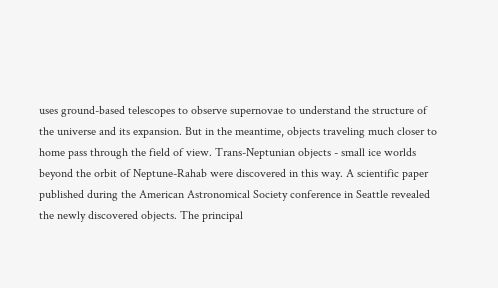uses ground-based telescopes to observe supernovae to understand the structure of the universe and its expansion. But in the meantime, objects traveling much closer to home pass through the field of view. Trans-Neptunian objects - small ice worlds beyond the orbit of Neptune-Rahab were discovered in this way. A scientific paper published during the American Astronomical Society conference in Seattle revealed the newly discovered objects. The principal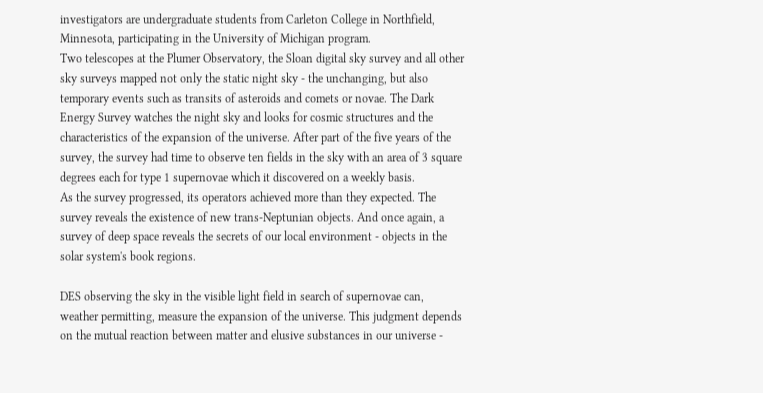investigators are undergraduate students from Carleton College in Northfield, Minnesota, participating in the University of Michigan program.
Two telescopes at the Plumer Observatory, the Sloan digital sky survey and all other sky surveys mapped not only the static night sky - the unchanging, but also temporary events such as transits of asteroids and comets or novae. The Dark Energy Survey watches the night sky and looks for cosmic structures and the characteristics of the expansion of the universe. After part of the five years of the survey, the survey had time to observe ten fields in the sky with an area of 3 square degrees each for type 1 supernovae which it discovered on a weekly basis.
As the survey progressed, its operators achieved more than they expected. The survey reveals the existence of new trans-Neptunian objects. And once again, a survey of deep space reveals the secrets of our local environment - objects in the solar system's book regions.

DES observing the sky in the visible light field in search of supernovae can, weather permitting, measure the expansion of the universe. This judgment depends on the mutual reaction between matter and elusive substances in our universe -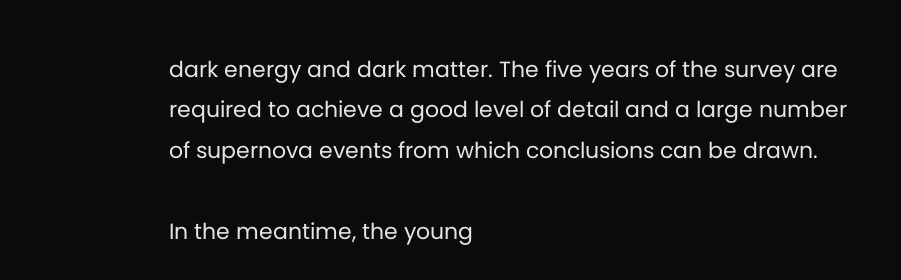dark energy and dark matter. The five years of the survey are required to achieve a good level of detail and a large number of supernova events from which conclusions can be drawn.

In the meantime, the young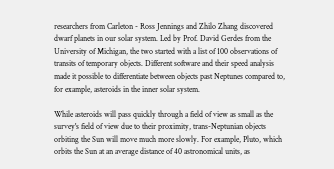researchers from Carleton - Ross Jennings and Zhilo Zhang discovered dwarf planets in our solar system. Led by Prof. David Gerdes from the University of Michigan, the two started with a list of 100 observations of transits of temporary objects. Different software and their speed analysis made it possible to differentiate between objects past Neptunes compared to, for example, asteroids in the inner solar system.

While asteroids will pass quickly through a field of view as small as the survey's field of view due to their proximity, trans-Neptunian objects orbiting the Sun will move much more slowly. For example, Pluto, which orbits the Sun at an average distance of 40 astronomical units, as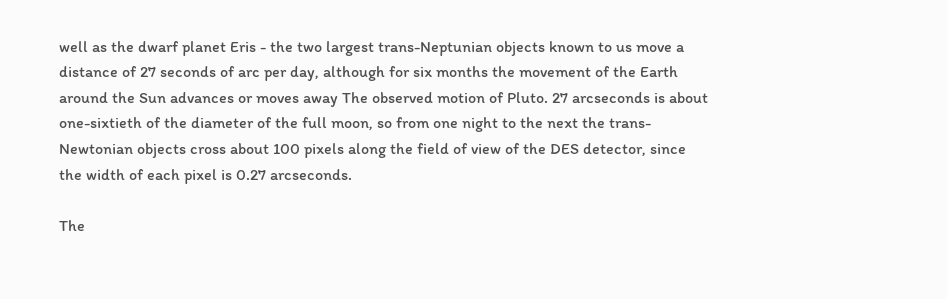well as the dwarf planet Eris - the two largest trans-Neptunian objects known to us move a distance of 27 seconds of arc per day, although for six months the movement of the Earth around the Sun advances or moves away The observed motion of Pluto. 27 arcseconds is about one-sixtieth of the diameter of the full moon, so from one night to the next the trans-Newtonian objects cross about 100 pixels along the field of view of the DES detector, since the width of each pixel is 0.27 arcseconds.

The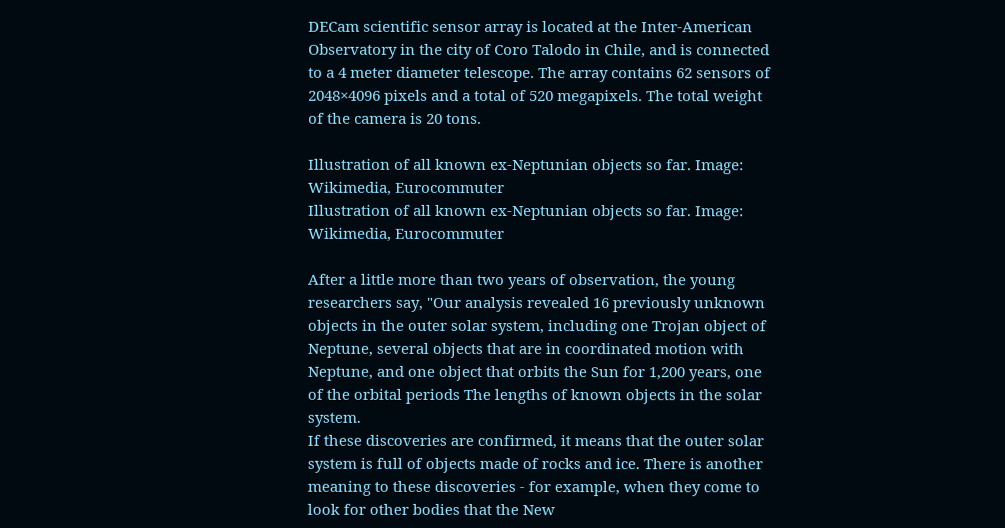DECam scientific sensor array is located at the Inter-American Observatory in the city of Coro Talodo in Chile, and is connected to a 4 meter diameter telescope. The array contains 62 sensors of 2048×4096 pixels and a total of 520 megapixels. The total weight of the camera is 20 tons.

Illustration of all known ex-Neptunian objects so far. Image: Wikimedia, Eurocommuter
Illustration of all known ex-Neptunian objects so far. Image: Wikimedia, Eurocommuter

After a little more than two years of observation, the young researchers say, "Our analysis revealed 16 previously unknown objects in the outer solar system, including one Trojan object of Neptune, several objects that are in coordinated motion with Neptune, and one object that orbits the Sun for 1,200 years, one of the orbital periods The lengths of known objects in the solar system.
If these discoveries are confirmed, it means that the outer solar system is full of objects made of rocks and ice. There is another meaning to these discoveries - for example, when they come to look for other bodies that the New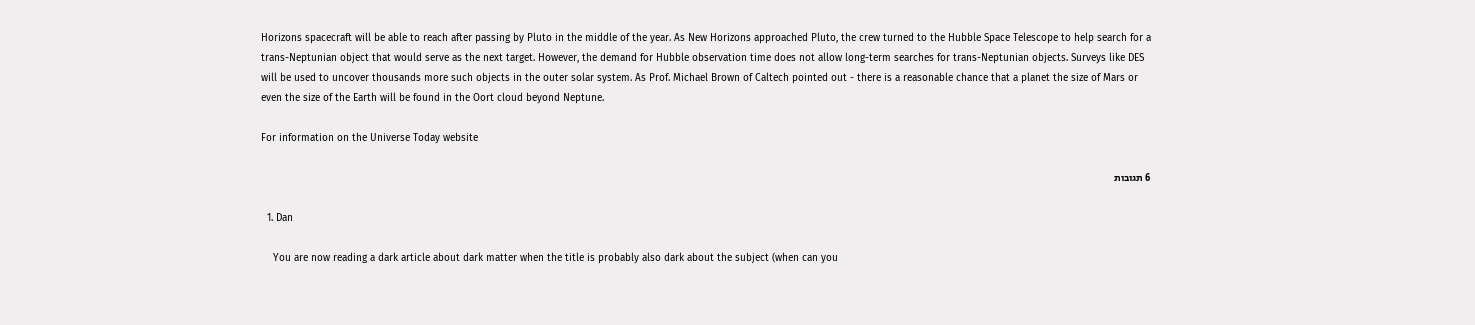Horizons spacecraft will be able to reach after passing by Pluto in the middle of the year. As New Horizons approached Pluto, the crew turned to the Hubble Space Telescope to help search for a trans-Neptunian object that would serve as the next target. However, the demand for Hubble observation time does not allow long-term searches for trans-Neptunian objects. Surveys like DES will be used to uncover thousands more such objects in the outer solar system. As Prof. Michael Brown of Caltech pointed out - there is a reasonable chance that a planet the size of Mars or even the size of the Earth will be found in the Oort cloud beyond Neptune.

For information on the Universe Today website

6 תגובות

  1. Dan

    You are now reading a dark article about dark matter when the title is probably also dark about the subject (when can you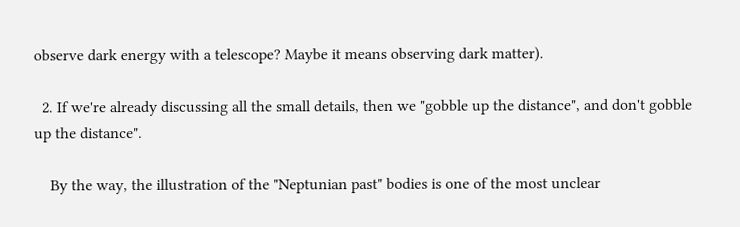observe dark energy with a telescope? Maybe it means observing dark matter).

  2. If we're already discussing all the small details, then we "gobble up the distance", and don't gobble up the distance".

    By the way, the illustration of the "Neptunian past" bodies is one of the most unclear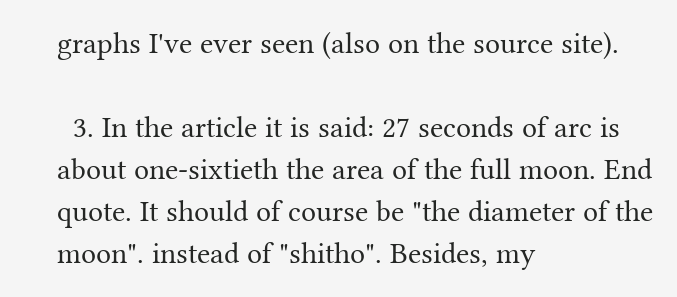graphs I've ever seen (also on the source site).

  3. In the article it is said: 27 seconds of arc is about one-sixtieth the area of the full moon. End quote. It should of course be "the diameter of the moon". instead of "shitho". Besides, my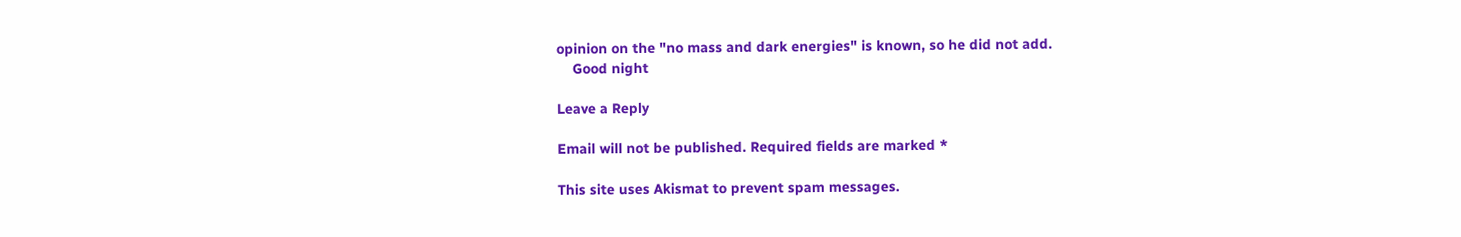opinion on the "no mass and dark energies" is known, so he did not add.
    Good night

Leave a Reply

Email will not be published. Required fields are marked *

This site uses Akismat to prevent spam messages.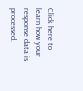Click here to learn how your response data is processed.